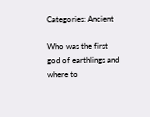Categories: Ancient

Who was the first god of earthlings and where to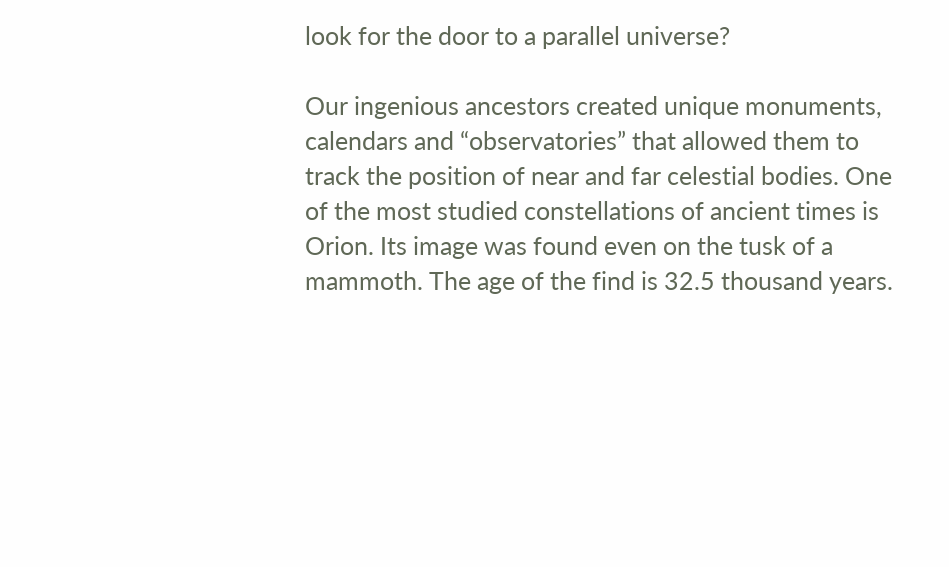look for the door to a parallel universe?

Our ingenious ancestors created unique monuments, calendars and “observatories” that allowed them to track the position of near and far celestial bodies. One of the most studied constellations of ancient times is Orion. Its image was found even on the tusk of a mammoth. The age of the find is 32.5 thousand years.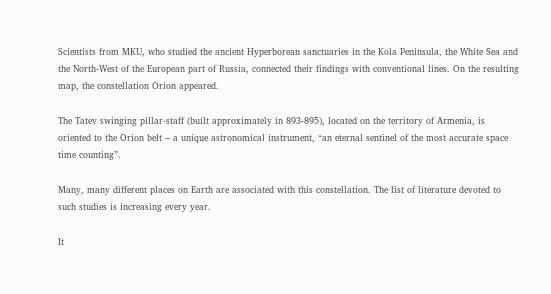Scientists from MKU, who studied the ancient Hyperborean sanctuaries in the Kola Peninsula, the White Sea and the North-West of the European part of Russia, connected their findings with conventional lines. On the resulting map, the constellation Orion appeared.

The Tatev swinging pillar-staff (built approximately in 893-895), located on the territory of Armenia, is oriented to the Orion belt – a unique astronomical instrument, “an eternal sentinel of the most accurate space time counting”.

Many, many different places on Earth are associated with this constellation. The list of literature devoted to such studies is increasing every year.

It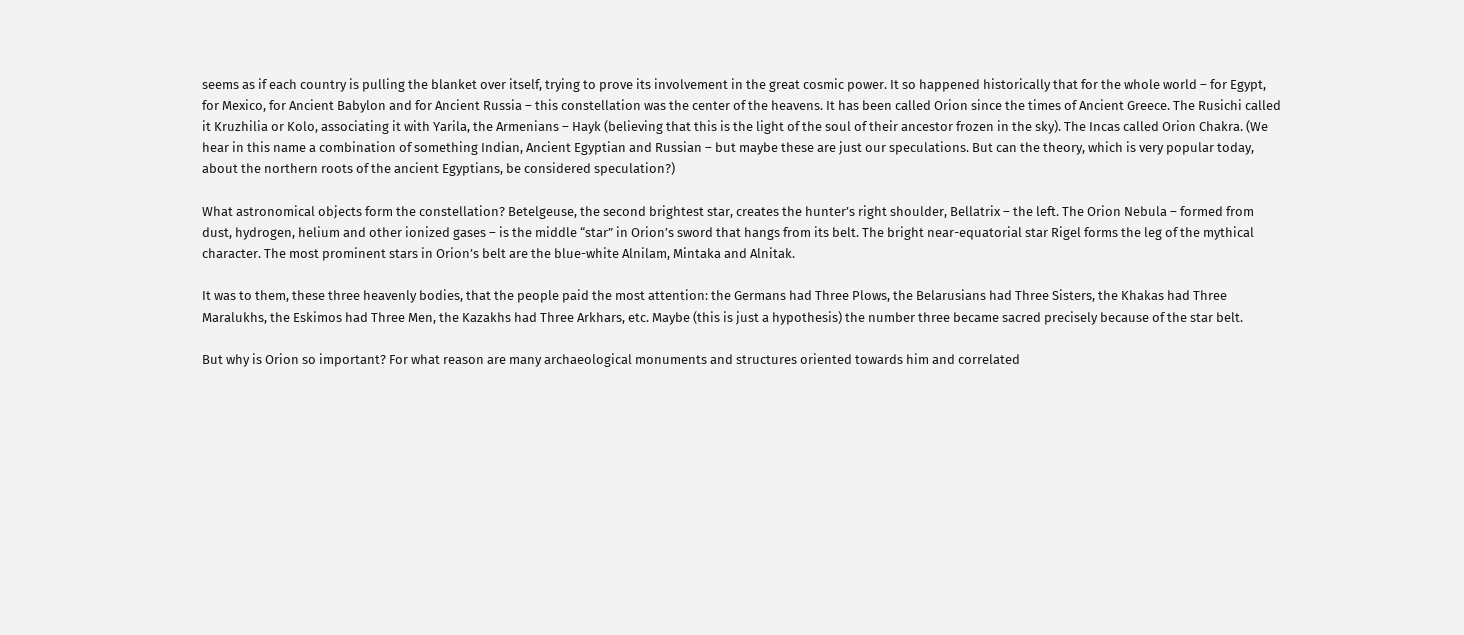seems as if each country is pulling the blanket over itself, trying to prove its involvement in the great cosmic power. It so happened historically that for the whole world – for Egypt, for Mexico, for Ancient Babylon and for Ancient Russia – this constellation was the center of the heavens. It has been called Orion since the times of Ancient Greece. The Rusichi called it Kruzhilia or Kolo, associating it with Yarila, the Armenians – Hayk (believing that this is the light of the soul of their ancestor frozen in the sky). The Incas called Orion Chakra. (We hear in this name a combination of something Indian, Ancient Egyptian and Russian – but maybe these are just our speculations. But can the theory, which is very popular today, about the northern roots of the ancient Egyptians, be considered speculation?)

What astronomical objects form the constellation? Betelgeuse, the second brightest star, creates the hunter’s right shoulder, Bellatrix – the left. The Orion Nebula – formed from dust, hydrogen, helium and other ionized gases – is the middle “star” in Orion’s sword that hangs from its belt. The bright near-equatorial star Rigel forms the leg of the mythical character. The most prominent stars in Orion’s belt are the blue-white Alnilam, Mintaka and Alnitak.

It was to them, these three heavenly bodies, that the people paid the most attention: the Germans had Three Plows, the Belarusians had Three Sisters, the Khakas had Three Maralukhs, the Eskimos had Three Men, the Kazakhs had Three Arkhars, etc. Maybe (this is just a hypothesis) the number three became sacred precisely because of the star belt.

But why is Orion so important? For what reason are many archaeological monuments and structures oriented towards him and correlated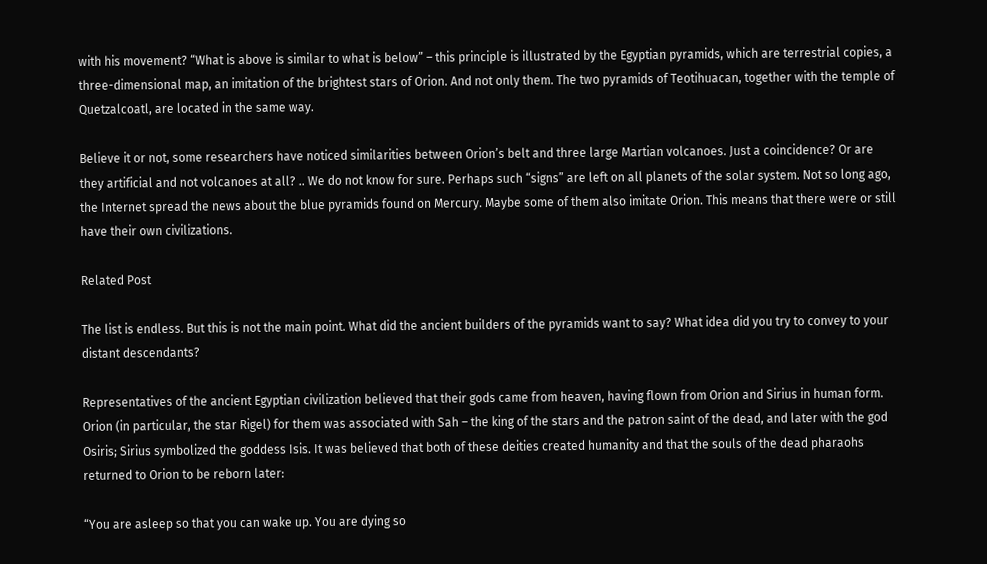with his movement? “What is above is similar to what is below” – this principle is illustrated by the Egyptian pyramids, which are terrestrial copies, a three-dimensional map, an imitation of the brightest stars of Orion. And not only them. The two pyramids of Teotihuacan, together with the temple of Quetzalcoatl, are located in the same way.

Believe it or not, some researchers have noticed similarities between Orion’s belt and three large Martian volcanoes. Just a coincidence? Or are they artificial and not volcanoes at all? .. We do not know for sure. Perhaps such “signs” are left on all planets of the solar system. Not so long ago, the Internet spread the news about the blue pyramids found on Mercury. Maybe some of them also imitate Orion. This means that there were or still have their own civilizations.

Related Post

The list is endless. But this is not the main point. What did the ancient builders of the pyramids want to say? What idea did you try to convey to your distant descendants?

Representatives of the ancient Egyptian civilization believed that their gods came from heaven, having flown from Orion and Sirius in human form. Orion (in particular, the star Rigel) for them was associated with Sah – the king of the stars and the patron saint of the dead, and later with the god Osiris; Sirius symbolized the goddess Isis. It was believed that both of these deities created humanity and that the souls of the dead pharaohs returned to Orion to be reborn later:

“You are asleep so that you can wake up. You are dying so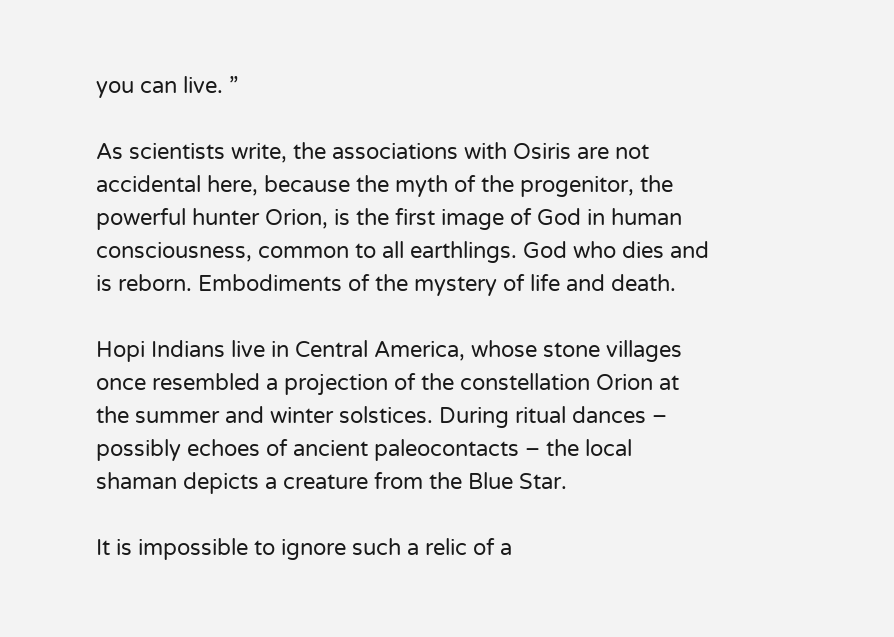you can live. ”

As scientists write, the associations with Osiris are not accidental here, because the myth of the progenitor, the powerful hunter Orion, is the first image of God in human consciousness, common to all earthlings. God who dies and is reborn. Embodiments of the mystery of life and death.

Hopi Indians live in Central America, whose stone villages once resembled a projection of the constellation Orion at the summer and winter solstices. During ritual dances – possibly echoes of ancient paleocontacts – the local shaman depicts a creature from the Blue Star.

It is impossible to ignore such a relic of a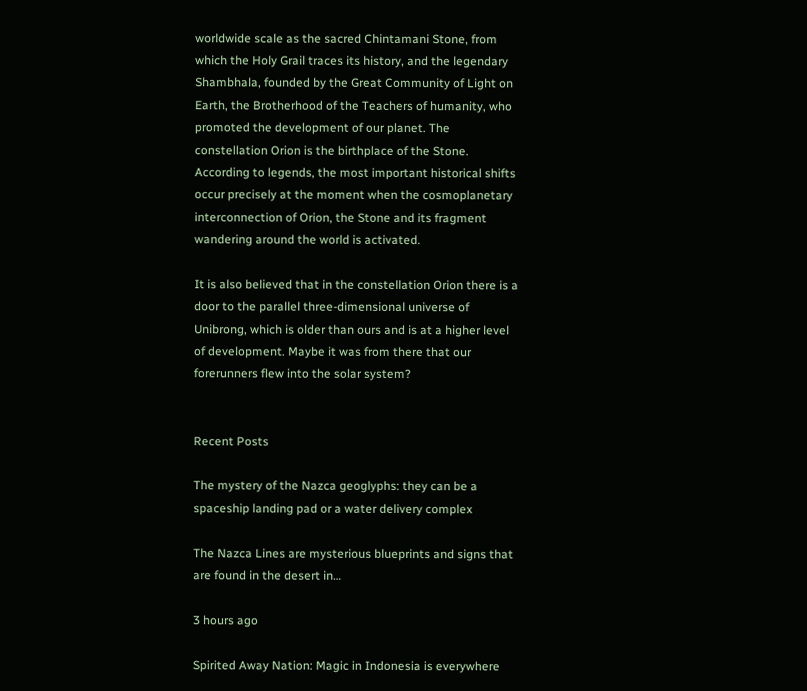worldwide scale as the sacred Chintamani Stone, from which the Holy Grail traces its history, and the legendary Shambhala, founded by the Great Community of Light on Earth, the Brotherhood of the Teachers of humanity, who promoted the development of our planet. The constellation Orion is the birthplace of the Stone. According to legends, the most important historical shifts occur precisely at the moment when the cosmoplanetary interconnection of Orion, the Stone and its fragment wandering around the world is activated.

It is also believed that in the constellation Orion there is a door to the parallel three-dimensional universe of Unibrong, which is older than ours and is at a higher level of development. Maybe it was from there that our forerunners flew into the solar system?


Recent Posts

The mystery of the Nazca geoglyphs: they can be a spaceship landing pad or a water delivery complex

The Nazca Lines are mysterious blueprints and signs that are found in the desert in…

3 hours ago

Spirited Away Nation: Magic in Indonesia is everywhere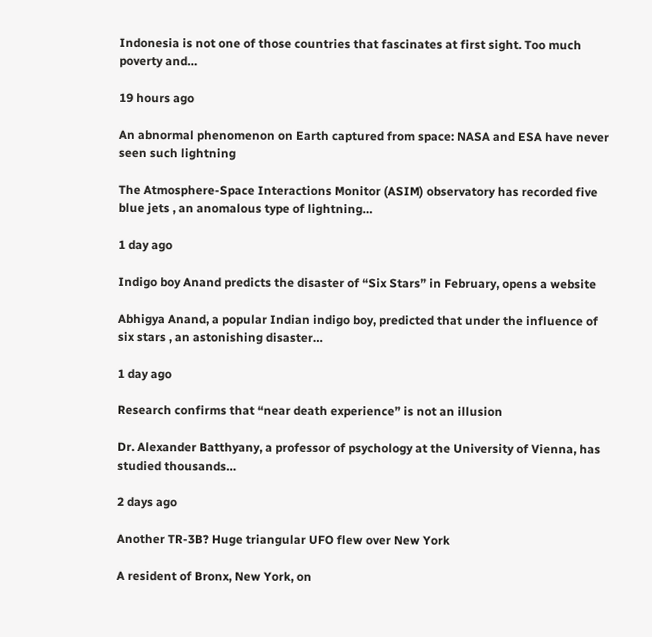Indonesia is not one of those countries that fascinates at first sight. Too much poverty and…

19 hours ago

An abnormal phenomenon on Earth captured from space: NASA and ESA have never seen such lightning

The Atmosphere-Space Interactions Monitor (ASIM) observatory has recorded five blue jets , an anomalous type of lightning…

1 day ago

Indigo boy Anand predicts the disaster of “Six Stars” in February, opens a website

Abhigya Anand, a popular Indian indigo boy, predicted that under the influence of six stars , an astonishing disaster…

1 day ago

Research confirms that “near death experience” is not an illusion

Dr. Alexander Batthyany, a professor of psychology at the University of Vienna, has studied thousands…

2 days ago

Another TR-3B? Huge triangular UFO flew over New York

A resident of Bronx, New York, on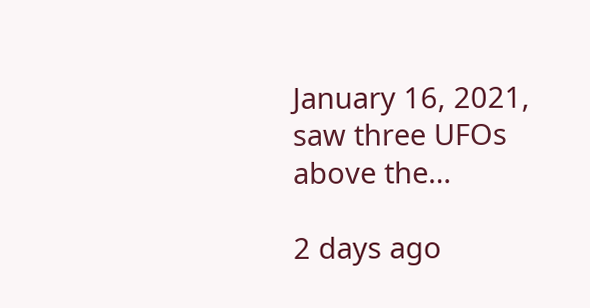January 16, 2021, saw three UFOs above the…

2 days ago